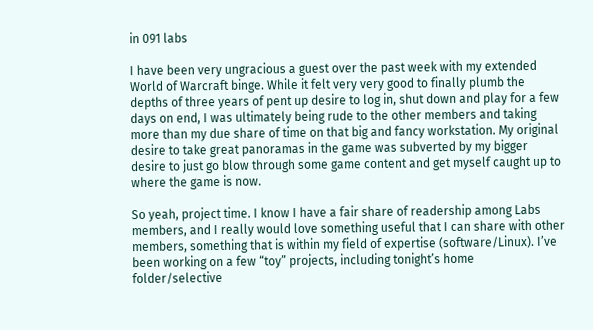in 091 labs

I have been very ungracious a guest over the past week with my extended World of Warcraft binge. While it felt very very good to finally plumb the depths of three years of pent up desire to log in, shut down and play for a few days on end, I was ultimately being rude to the other members and taking more than my due share of time on that big and fancy workstation. My original desire to take great panoramas in the game was subverted by my bigger desire to just go blow through some game content and get myself caught up to where the game is now.

So yeah, project time. I know I have a fair share of readership among Labs members, and I really would love something useful that I can share with other members, something that is within my field of expertise (software/Linux). I’ve been working on a few “toy” projects, including tonight’s home folder/selective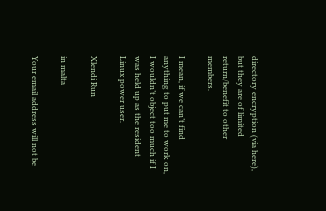directory encryption (via here), but they are of limited return/benefit to other members.

I mean, if we can’t find anything to put me to work on, I wouldn’t object too much if I was held up as the resident Linux power user.

Xlendi Run

in malta

Your email address will not be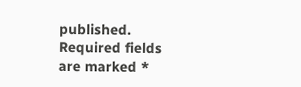published. Required fields are marked *